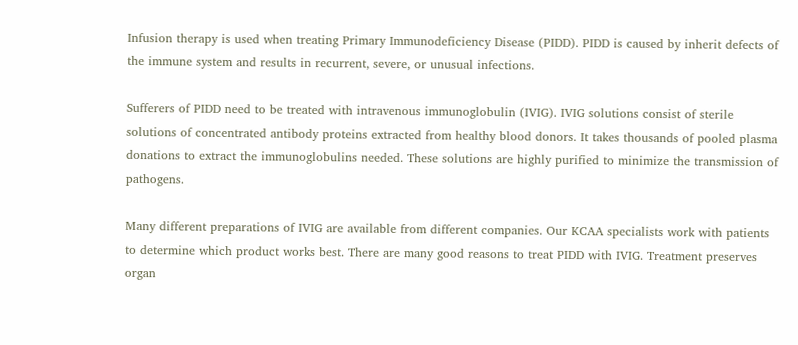Infusion therapy is used when treating Primary Immunodeficiency Disease (PIDD). PIDD is caused by inherit defects of the immune system and results in recurrent, severe, or unusual infections.

Sufferers of PIDD need to be treated with intravenous immunoglobulin (IVIG). IVIG solutions consist of sterile solutions of concentrated antibody proteins extracted from healthy blood donors. It takes thousands of pooled plasma donations to extract the immunoglobulins needed. These solutions are highly purified to minimize the transmission of pathogens.

Many different preparations of IVIG are available from different companies. Our KCAA specialists work with patients to determine which product works best. There are many good reasons to treat PIDD with IVIG. Treatment preserves organ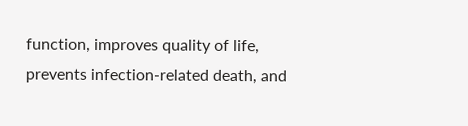function, improves quality of life, prevents infection-related death, and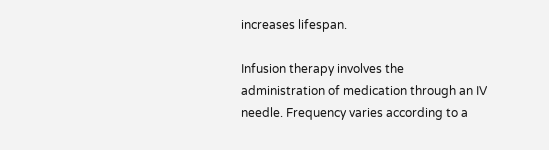increases lifespan.

Infusion therapy involves the administration of medication through an IV needle. Frequency varies according to a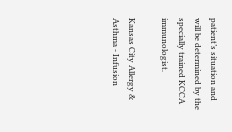patient’s situation and will be determined by the specially trained KCCA immunologist.

Kansas City Allergy & Asthma - Infusion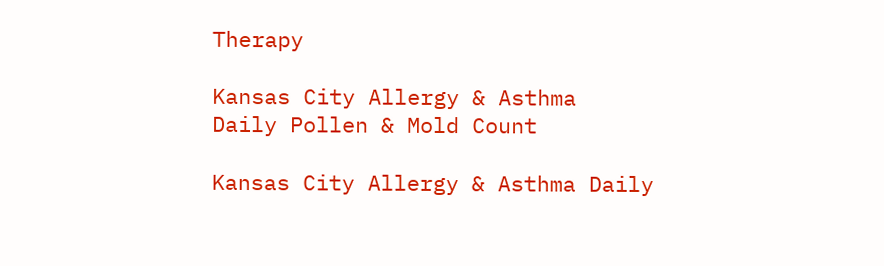Therapy

Kansas City Allergy & Asthma
Daily Pollen & Mold Count

Kansas City Allergy & Asthma Daily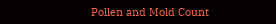Pollen and Mold Count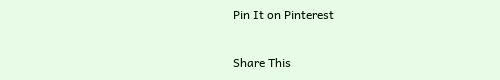Pin It on Pinterest

Share This